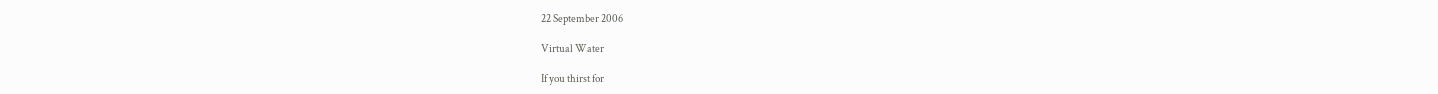22 September 2006

Virtual Water

If you thirst for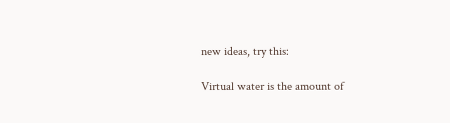new ideas, try this:

Virtual water is the amount of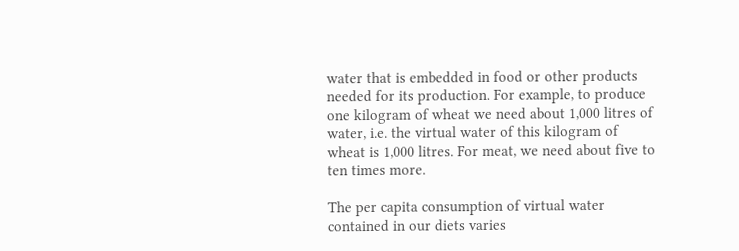water that is embedded in food or other products needed for its production. For example, to produce one kilogram of wheat we need about 1,000 litres of water, i.e. the virtual water of this kilogram of wheat is 1,000 litres. For meat, we need about five to ten times more.

The per capita consumption of virtual water contained in our diets varies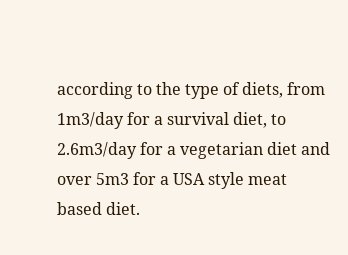according to the type of diets, from 1m3/day for a survival diet, to 2.6m3/day for a vegetarian diet and over 5m3 for a USA style meat based diet.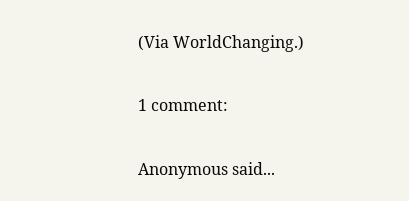(Via WorldChanging.)

1 comment:

Anonymous said...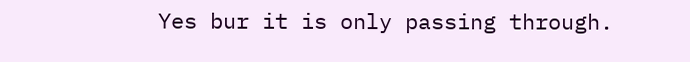Yes bur it is only passing through.